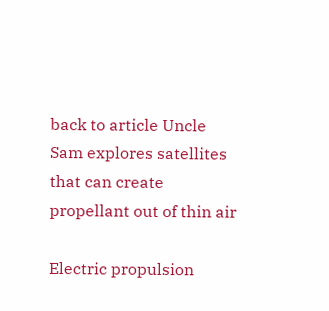back to article Uncle Sam explores satellites that can create propellant out of thin air

Electric propulsion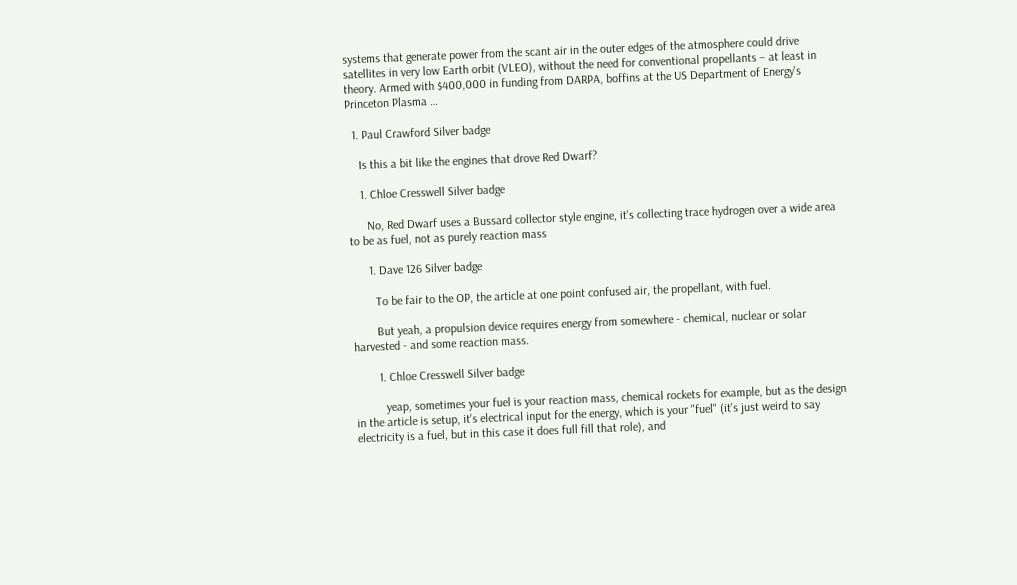systems that generate power from the scant air in the outer edges of the atmosphere could drive satellites in very low Earth orbit (VLEO), without the need for conventional propellants – at least in theory. Armed with $400,000 in funding from DARPA, boffins at the US Department of Energy's Princeton Plasma …

  1. Paul Crawford Silver badge

    Is this a bit like the engines that drove Red Dwarf?

    1. Chloe Cresswell Silver badge

      No, Red Dwarf uses a Bussard collector style engine, it's collecting trace hydrogen over a wide area to be as fuel, not as purely reaction mass

      1. Dave 126 Silver badge

        To be fair to the OP, the article at one point confused air, the propellant, with fuel.

        But yeah, a propulsion device requires energy from somewhere - chemical, nuclear or solar harvested - and some reaction mass.

        1. Chloe Cresswell Silver badge

          yeap, sometimes your fuel is your reaction mass, chemical rockets for example, but as the design in the article is setup, it's electrical input for the energy, which is your "fuel" (it's just weird to say electricity is a fuel, but in this case it does full fill that role), and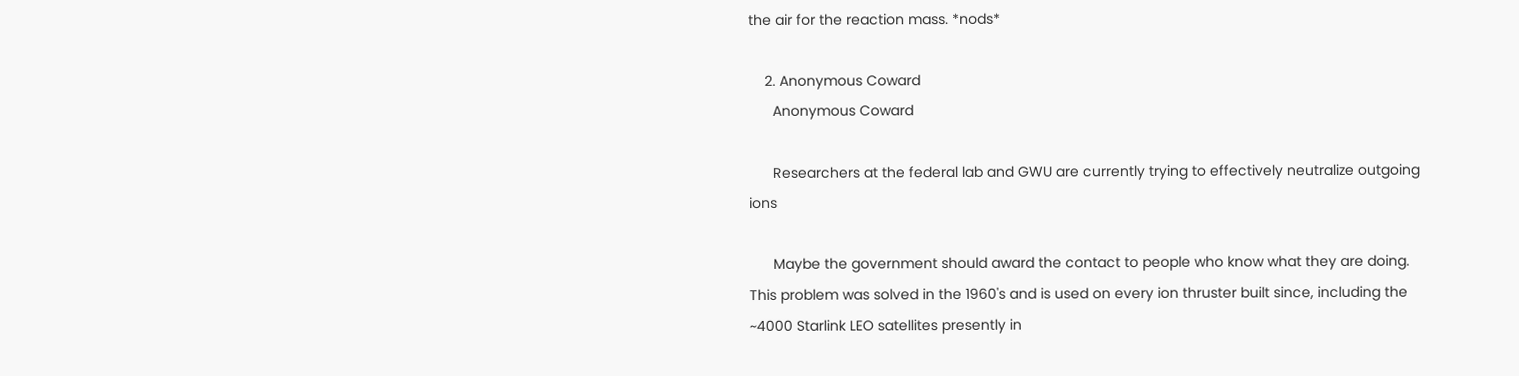the air for the reaction mass. *nods*

    2. Anonymous Coward
      Anonymous Coward

      Researchers at the federal lab and GWU are currently trying to effectively neutralize outgoing ions

      Maybe the government should award the contact to people who know what they are doing. This problem was solved in the 1960's and is used on every ion thruster built since, including the ~4000 Starlink LEO satellites presently in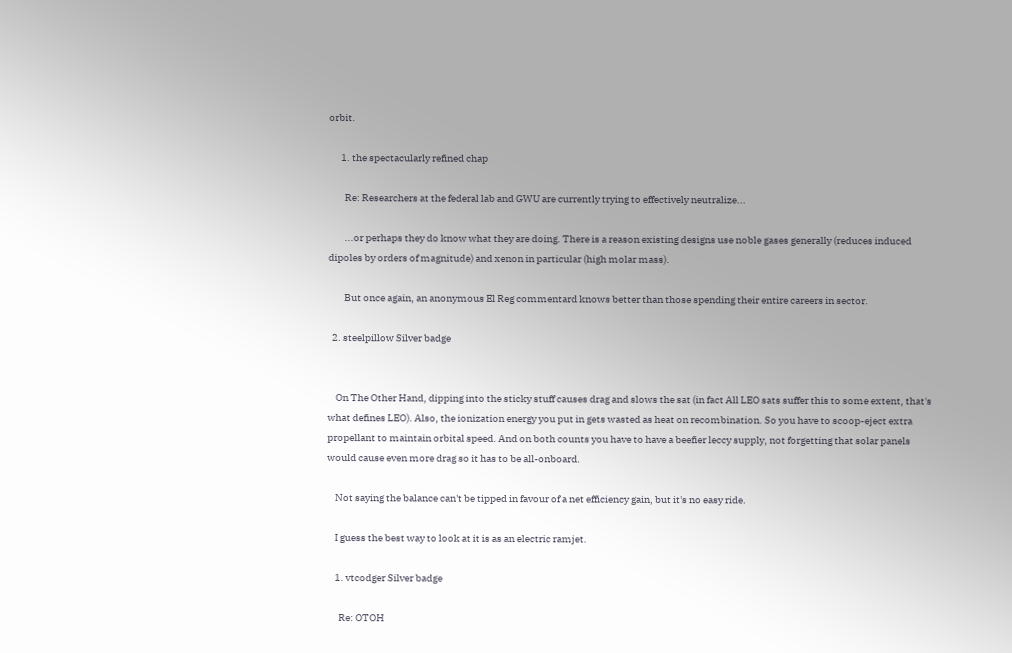orbit.

      1. the spectacularly refined chap

        Re: Researchers at the federal lab and GWU are currently trying to effectively neutralize...

        ...or perhaps they do know what they are doing. There is a reason existing designs use noble gases generally (reduces induced dipoles by orders of magnitude) and xenon in particular (high molar mass).

        But once again, an anonymous El Reg commentard knows better than those spending their entire careers in sector.

  2. steelpillow Silver badge


    On The Other Hand, dipping into the sticky stuff causes drag and slows the sat (in fact All LEO sats suffer this to some extent, that's what defines LEO). Also, the ionization energy you put in gets wasted as heat on recombination. So you have to scoop-eject extra propellant to maintain orbital speed. And on both counts you have to have a beefier leccy supply, not forgetting that solar panels would cause even more drag so it has to be all-onboard.

    Not saying the balance can't be tipped in favour of a net efficiency gain, but it's no easy ride.

    I guess the best way to look at it is as an electric ramjet.

    1. vtcodger Silver badge

      Re: OTOH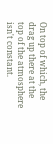On top of which, the drag up there at the top of the atmosphere isn't constant.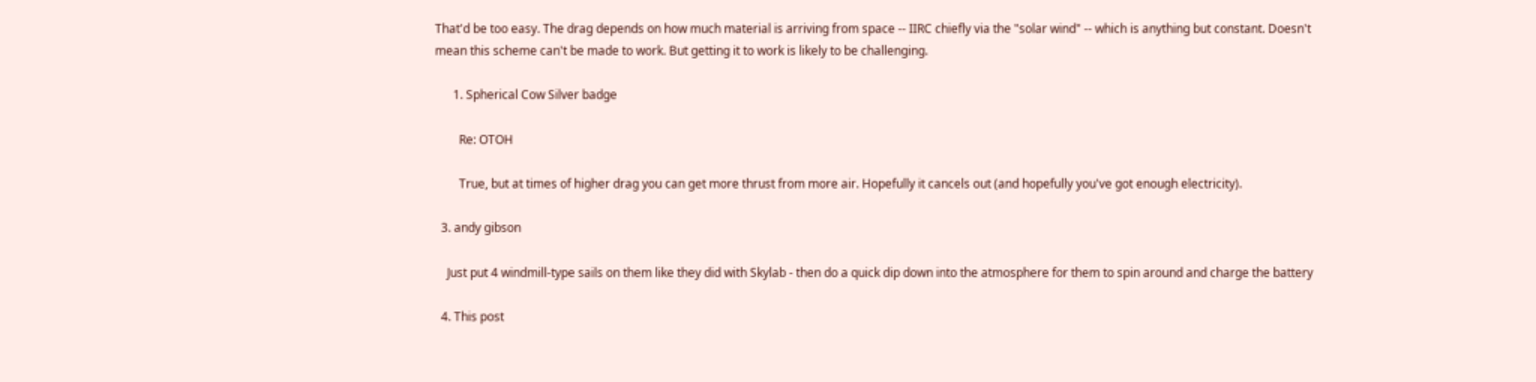That'd be too easy. The drag depends on how much material is arriving from space -- IIRC chiefly via the "solar wind" -- which is anything but constant. Doesn't mean this scheme can't be made to work. But getting it to work is likely to be challenging.

      1. Spherical Cow Silver badge

        Re: OTOH

        True, but at times of higher drag you can get more thrust from more air. Hopefully it cancels out (and hopefully you've got enough electricity).

  3. andy gibson

    Just put 4 windmill-type sails on them like they did with Skylab - then do a quick dip down into the atmosphere for them to spin around and charge the battery

  4. This post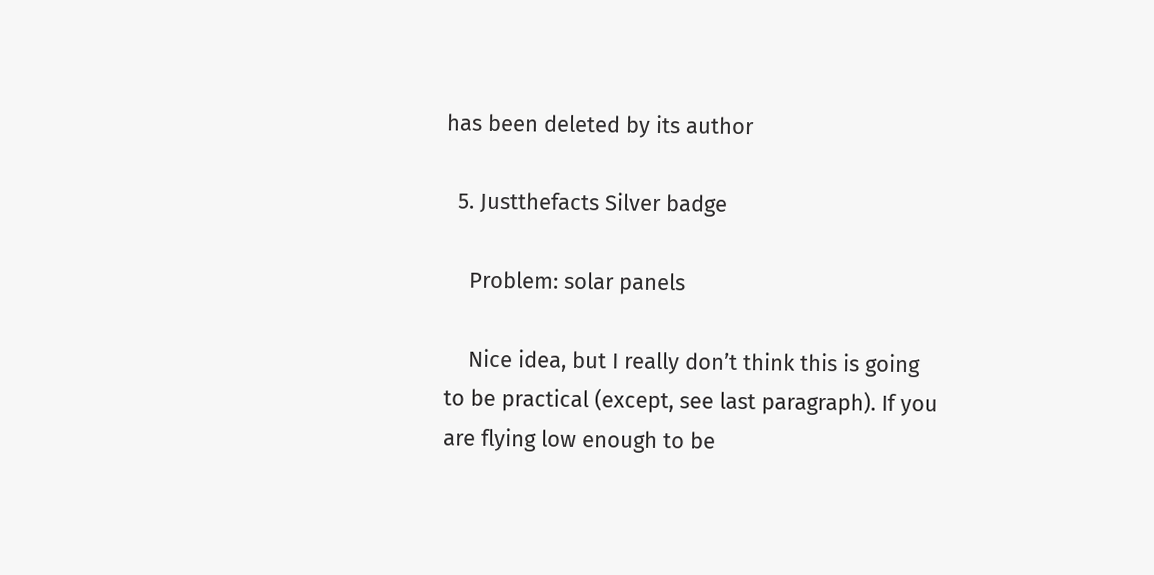has been deleted by its author

  5. Justthefacts Silver badge

    Problem: solar panels

    Nice idea, but I really don’t think this is going to be practical (except, see last paragraph). If you are flying low enough to be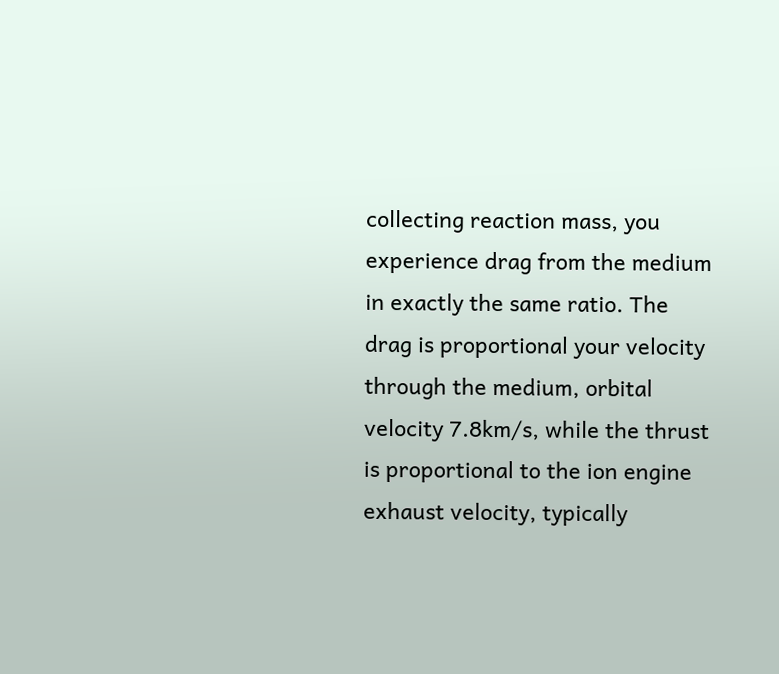collecting reaction mass, you experience drag from the medium in exactly the same ratio. The drag is proportional your velocity through the medium, orbital velocity 7.8km/s, while the thrust is proportional to the ion engine exhaust velocity, typically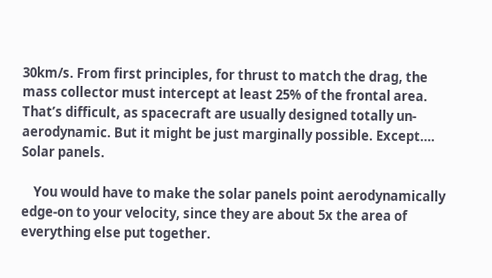30km/s. From first principles, for thrust to match the drag, the mass collector must intercept at least 25% of the frontal area. That’s difficult, as spacecraft are usually designed totally un-aerodynamic. But it might be just marginally possible. Except…. Solar panels.

    You would have to make the solar panels point aerodynamically edge-on to your velocity, since they are about 5x the area of everything else put together.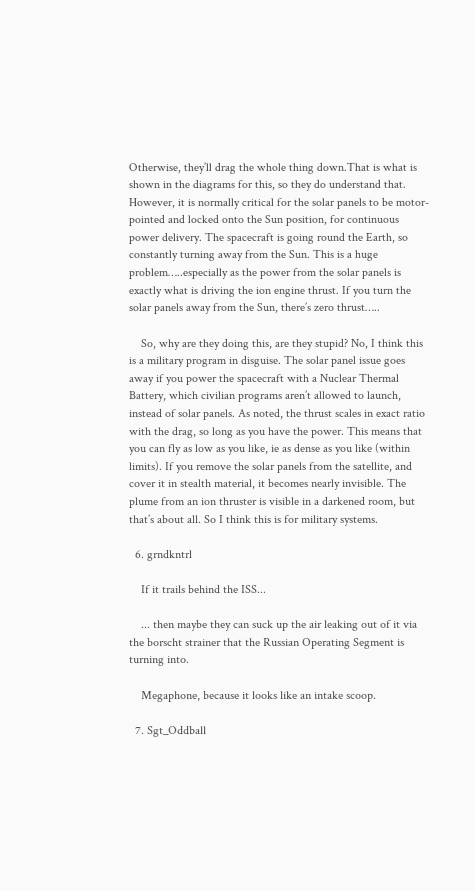Otherwise, they’ll drag the whole thing down.That is what is shown in the diagrams for this, so they do understand that. However, it is normally critical for the solar panels to be motor-pointed and locked onto the Sun position, for continuous power delivery. The spacecraft is going round the Earth, so constantly turning away from the Sun. This is a huge problem…..especially as the power from the solar panels is exactly what is driving the ion engine thrust. If you turn the solar panels away from the Sun, there’s zero thrust…..

    So, why are they doing this, are they stupid? No, I think this is a military program in disguise. The solar panel issue goes away if you power the spacecraft with a Nuclear Thermal Battery, which civilian programs aren’t allowed to launch, instead of solar panels. As noted, the thrust scales in exact ratio with the drag, so long as you have the power. This means that you can fly as low as you like, ie as dense as you like (within limits). If you remove the solar panels from the satellite, and cover it in stealth material, it becomes nearly invisible. The plume from an ion thruster is visible in a darkened room, but that’s about all. So I think this is for military systems.

  6. grndkntrl

    If it trails behind the ISS...

    ... then maybe they can suck up the air leaking out of it via the borscht strainer that the Russian Operating Segment is turning into.

    Megaphone, because it looks like an intake scoop.

  7. Sgt_Oddball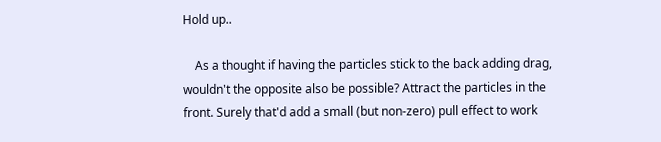Hold up..

    As a thought if having the particles stick to the back adding drag, wouldn't the opposite also be possible? Attract the particles in the front. Surely that'd add a small (but non-zero) pull effect to work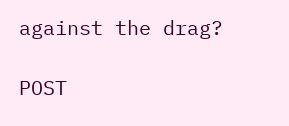against the drag?

POST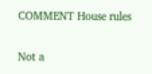COMMENT House rules

Not a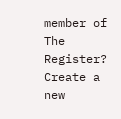member of The Register? Create a new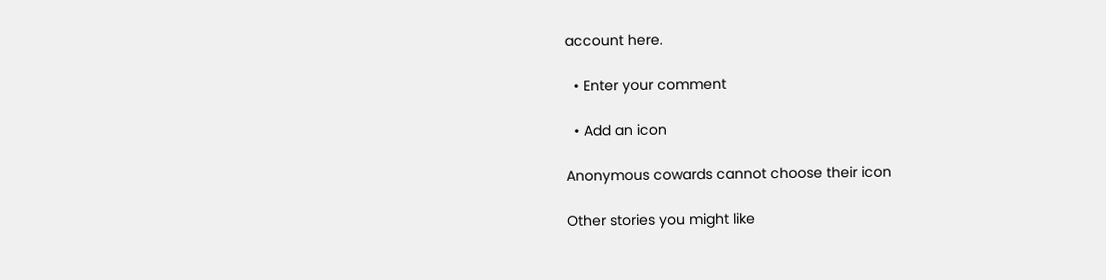account here.

  • Enter your comment

  • Add an icon

Anonymous cowards cannot choose their icon

Other stories you might like